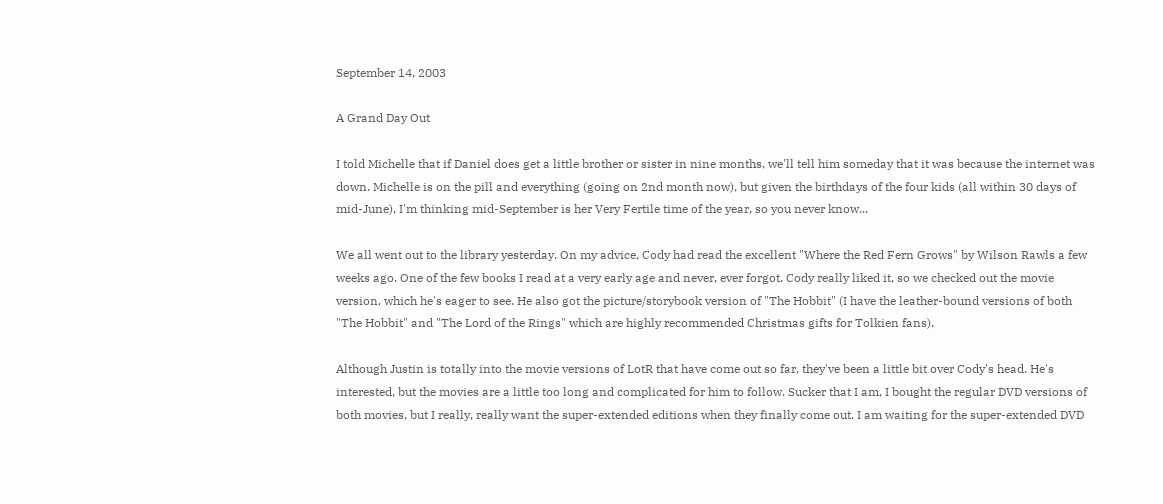September 14, 2003

A Grand Day Out

I told Michelle that if Daniel does get a little brother or sister in nine months, we'll tell him someday that it was because the internet was down. Michelle is on the pill and everything (going on 2nd month now), but given the birthdays of the four kids (all within 30 days of mid-June), I'm thinking mid-September is her Very Fertile time of the year, so you never know...

We all went out to the library yesterday. On my advice, Cody had read the excellent "Where the Red Fern Grows" by Wilson Rawls a few weeks ago. One of the few books I read at a very early age and never, ever forgot. Cody really liked it, so we checked out the movie version, which he's eager to see. He also got the picture/storybook version of "The Hobbit" (I have the leather-bound versions of both "The Hobbit" and "The Lord of the Rings" which are highly recommended Christmas gifts for Tolkien fans).

Although Justin is totally into the movie versions of LotR that have come out so far, they've been a little bit over Cody's head. He's interested, but the movies are a little too long and complicated for him to follow. Sucker that I am, I bought the regular DVD versions of both movies, but I really, really want the super-extended editions when they finally come out. I am waiting for the super-extended DVD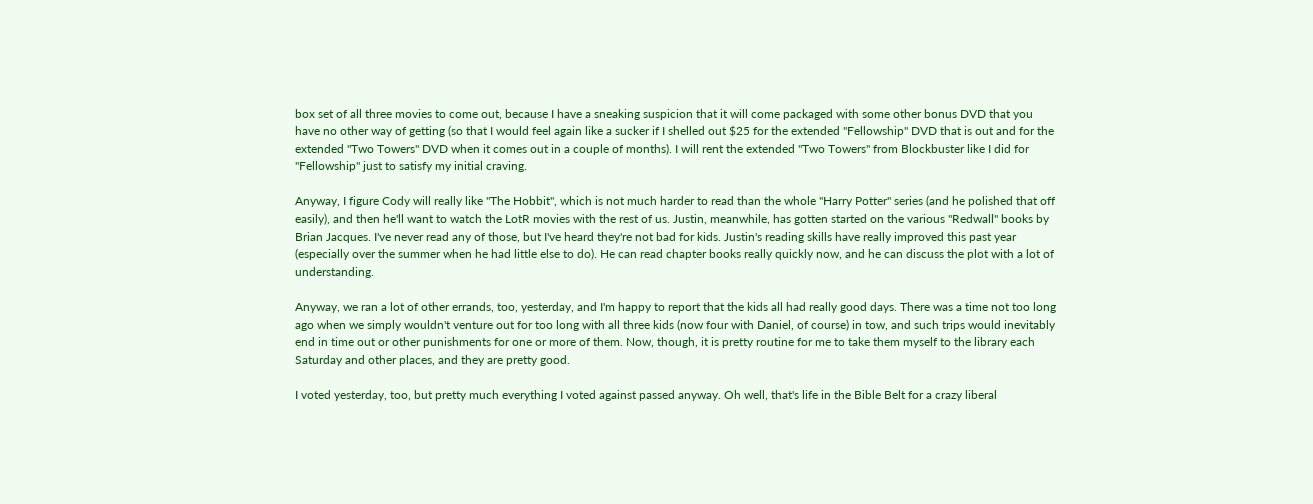box set of all three movies to come out, because I have a sneaking suspicion that it will come packaged with some other bonus DVD that you have no other way of getting (so that I would feel again like a sucker if I shelled out $25 for the extended "Fellowship" DVD that is out and for the extended "Two Towers" DVD when it comes out in a couple of months). I will rent the extended "Two Towers" from Blockbuster like I did for "Fellowship" just to satisfy my initial craving.

Anyway, I figure Cody will really like "The Hobbit", which is not much harder to read than the whole "Harry Potter" series (and he polished that off easily), and then he'll want to watch the LotR movies with the rest of us. Justin, meanwhile, has gotten started on the various "Redwall" books by Brian Jacques. I've never read any of those, but I've heard they're not bad for kids. Justin's reading skills have really improved this past year (especially over the summer when he had little else to do). He can read chapter books really quickly now, and he can discuss the plot with a lot of understanding.

Anyway, we ran a lot of other errands, too, yesterday, and I'm happy to report that the kids all had really good days. There was a time not too long ago when we simply wouldn't venture out for too long with all three kids (now four with Daniel, of course) in tow, and such trips would inevitably end in time out or other punishments for one or more of them. Now, though, it is pretty routine for me to take them myself to the library each Saturday and other places, and they are pretty good.

I voted yesterday, too, but pretty much everything I voted against passed anyway. Oh well, that's life in the Bible Belt for a crazy liberal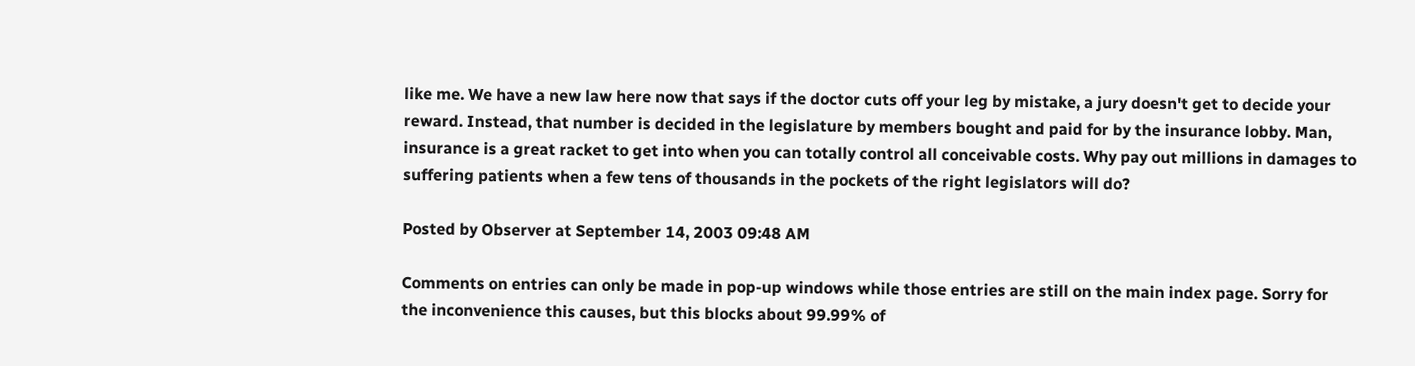like me. We have a new law here now that says if the doctor cuts off your leg by mistake, a jury doesn't get to decide your reward. Instead, that number is decided in the legislature by members bought and paid for by the insurance lobby. Man, insurance is a great racket to get into when you can totally control all conceivable costs. Why pay out millions in damages to suffering patients when a few tens of thousands in the pockets of the right legislators will do?

Posted by Observer at September 14, 2003 09:48 AM

Comments on entries can only be made in pop-up windows while those entries are still on the main index page. Sorry for the inconvenience this causes, but this blocks about 99.99% of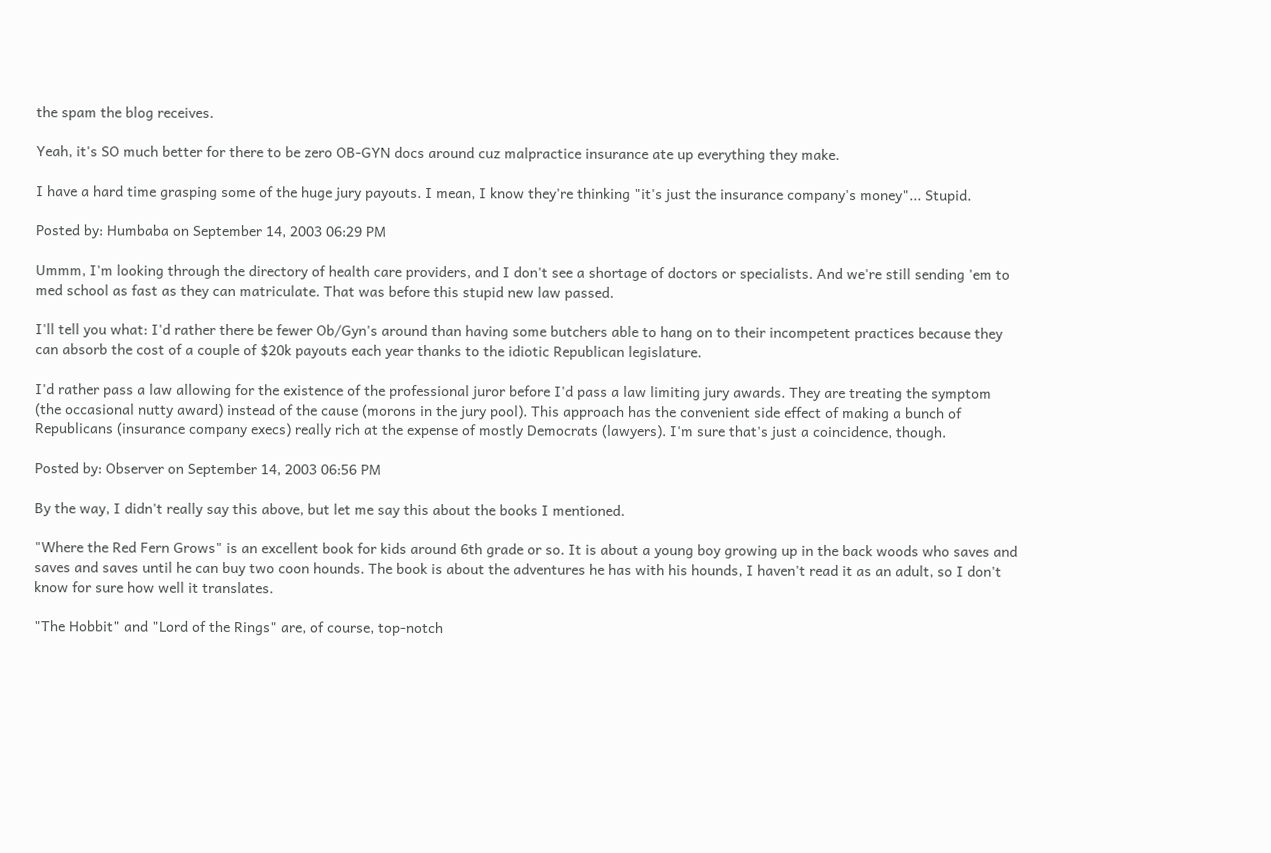the spam the blog receives.

Yeah, it's SO much better for there to be zero OB-GYN docs around cuz malpractice insurance ate up everything they make.

I have a hard time grasping some of the huge jury payouts. I mean, I know they're thinking "it's just the insurance company's money"... Stupid.

Posted by: Humbaba on September 14, 2003 06:29 PM

Ummm, I'm looking through the directory of health care providers, and I don't see a shortage of doctors or specialists. And we're still sending 'em to med school as fast as they can matriculate. That was before this stupid new law passed.

I'll tell you what: I'd rather there be fewer Ob/Gyn's around than having some butchers able to hang on to their incompetent practices because they can absorb the cost of a couple of $20k payouts each year thanks to the idiotic Republican legislature.

I'd rather pass a law allowing for the existence of the professional juror before I'd pass a law limiting jury awards. They are treating the symptom (the occasional nutty award) instead of the cause (morons in the jury pool). This approach has the convenient side effect of making a bunch of Republicans (insurance company execs) really rich at the expense of mostly Democrats (lawyers). I'm sure that's just a coincidence, though.

Posted by: Observer on September 14, 2003 06:56 PM

By the way, I didn't really say this above, but let me say this about the books I mentioned.

"Where the Red Fern Grows" is an excellent book for kids around 6th grade or so. It is about a young boy growing up in the back woods who saves and saves and saves until he can buy two coon hounds. The book is about the adventures he has with his hounds, I haven't read it as an adult, so I don't know for sure how well it translates.

"The Hobbit" and "Lord of the Rings" are, of course, top-notch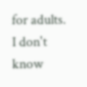for adults. I don't know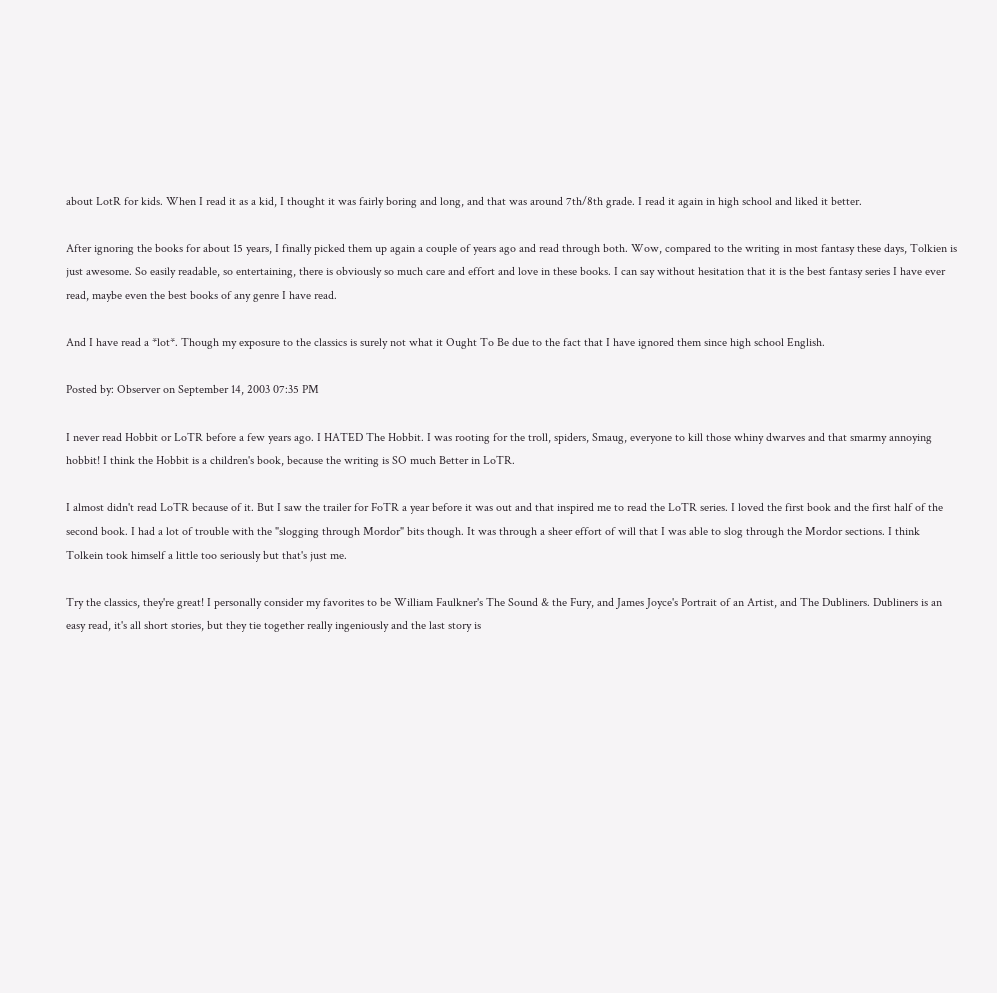about LotR for kids. When I read it as a kid, I thought it was fairly boring and long, and that was around 7th/8th grade. I read it again in high school and liked it better.

After ignoring the books for about 15 years, I finally picked them up again a couple of years ago and read through both. Wow, compared to the writing in most fantasy these days, Tolkien is just awesome. So easily readable, so entertaining, there is obviously so much care and effort and love in these books. I can say without hesitation that it is the best fantasy series I have ever read, maybe even the best books of any genre I have read.

And I have read a *lot*. Though my exposure to the classics is surely not what it Ought To Be due to the fact that I have ignored them since high school English.

Posted by: Observer on September 14, 2003 07:35 PM

I never read Hobbit or LoTR before a few years ago. I HATED The Hobbit. I was rooting for the troll, spiders, Smaug, everyone to kill those whiny dwarves and that smarmy annoying hobbit! I think the Hobbit is a children's book, because the writing is SO much Better in LoTR.

I almost didn't read LoTR because of it. But I saw the trailer for FoTR a year before it was out and that inspired me to read the LoTR series. I loved the first book and the first half of the second book. I had a lot of trouble with the "slogging through Mordor" bits though. It was through a sheer effort of will that I was able to slog through the Mordor sections. I think Tolkein took himself a little too seriously but that's just me.

Try the classics, they're great! I personally consider my favorites to be William Faulkner's The Sound & the Fury, and James Joyce's Portrait of an Artist, and The Dubliners. Dubliners is an easy read, it's all short stories, but they tie together really ingeniously and the last story is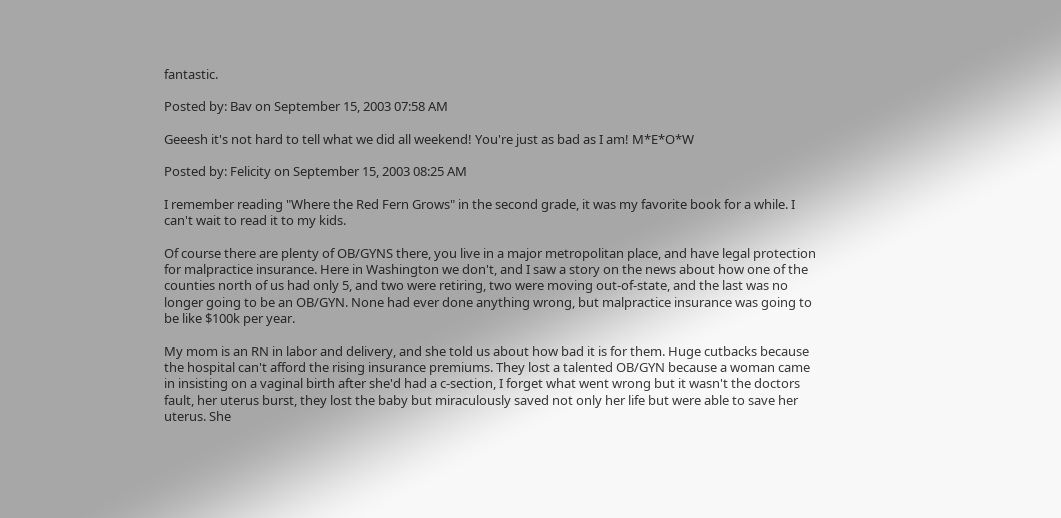fantastic.

Posted by: Bav on September 15, 2003 07:58 AM

Geeesh it's not hard to tell what we did all weekend! You're just as bad as I am! M*E*O*W

Posted by: Felicity on September 15, 2003 08:25 AM

I remember reading "Where the Red Fern Grows" in the second grade, it was my favorite book for a while. I can't wait to read it to my kids.

Of course there are plenty of OB/GYNS there, you live in a major metropolitan place, and have legal protection for malpractice insurance. Here in Washington we don't, and I saw a story on the news about how one of the counties north of us had only 5, and two were retiring, two were moving out-of-state, and the last was no longer going to be an OB/GYN. None had ever done anything wrong, but malpractice insurance was going to be like $100k per year.

My mom is an RN in labor and delivery, and she told us about how bad it is for them. Huge cutbacks because the hospital can't afford the rising insurance premiums. They lost a talented OB/GYN because a woman came in insisting on a vaginal birth after she'd had a c-section, I forget what went wrong but it wasn't the doctors fault, her uterus burst, they lost the baby but miraculously saved not only her life but were able to save her uterus. She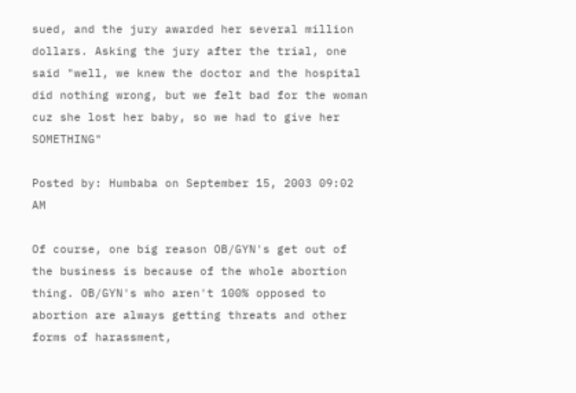sued, and the jury awarded her several million dollars. Asking the jury after the trial, one said "well, we knew the doctor and the hospital did nothing wrong, but we felt bad for the woman cuz she lost her baby, so we had to give her SOMETHING"

Posted by: Humbaba on September 15, 2003 09:02 AM

Of course, one big reason OB/GYN's get out of the business is because of the whole abortion thing. OB/GYN's who aren't 100% opposed to abortion are always getting threats and other forms of harassment,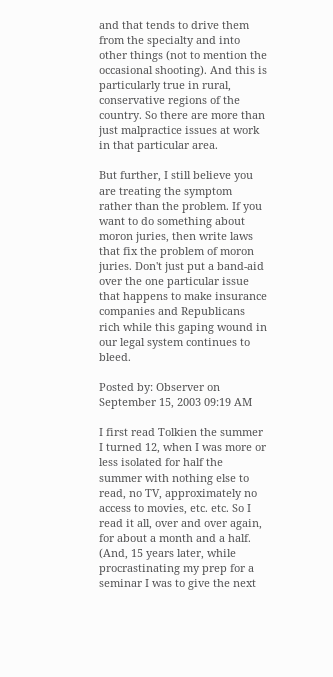and that tends to drive them from the specialty and into other things (not to mention the occasional shooting). And this is particularly true in rural, conservative regions of the country. So there are more than just malpractice issues at work in that particular area.

But further, I still believe you are treating the symptom rather than the problem. If you want to do something about moron juries, then write laws that fix the problem of moron juries. Don't just put a band-aid over the one particular issue that happens to make insurance companies and Republicans rich while this gaping wound in our legal system continues to bleed.

Posted by: Observer on September 15, 2003 09:19 AM

I first read Tolkien the summer I turned 12, when I was more or less isolated for half the summer with nothing else to read, no TV, approximately no access to movies, etc. etc. So I read it all, over and over again, for about a month and a half. (And, 15 years later, while procrastinating my prep for a seminar I was to give the next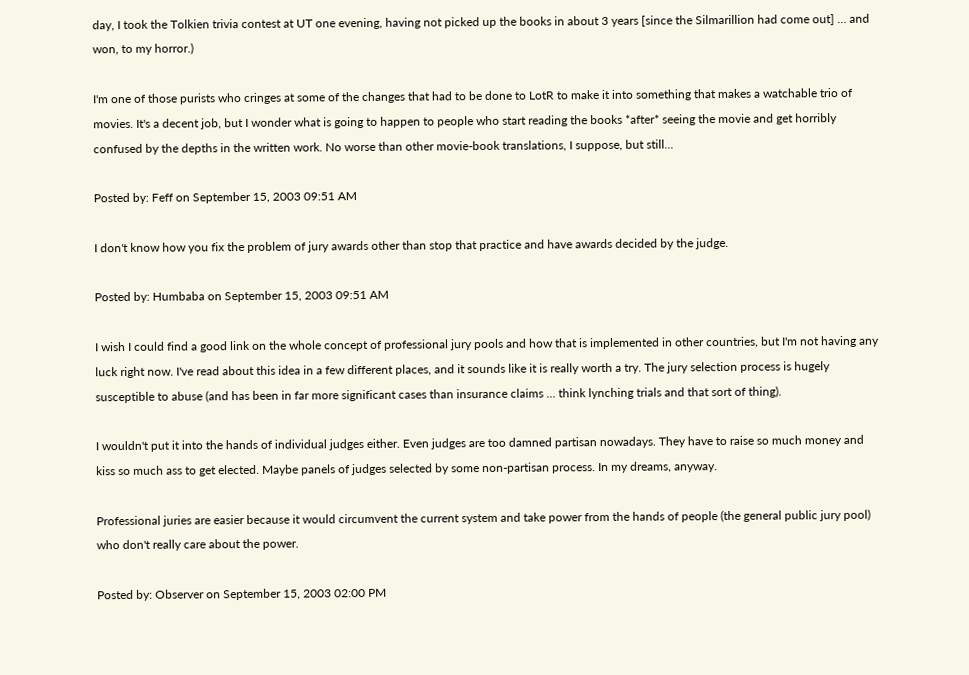day, I took the Tolkien trivia contest at UT one evening, having not picked up the books in about 3 years [since the Silmarillion had come out] ... and won, to my horror.)

I'm one of those purists who cringes at some of the changes that had to be done to LotR to make it into something that makes a watchable trio of movies. It's a decent job, but I wonder what is going to happen to people who start reading the books *after* seeing the movie and get horribly confused by the depths in the written work. No worse than other movie-book translations, I suppose, but still...

Posted by: Feff on September 15, 2003 09:51 AM

I don't know how you fix the problem of jury awards other than stop that practice and have awards decided by the judge.

Posted by: Humbaba on September 15, 2003 09:51 AM

I wish I could find a good link on the whole concept of professional jury pools and how that is implemented in other countries, but I'm not having any luck right now. I've read about this idea in a few different places, and it sounds like it is really worth a try. The jury selection process is hugely susceptible to abuse (and has been in far more significant cases than insurance claims ... think lynching trials and that sort of thing).

I wouldn't put it into the hands of individual judges either. Even judges are too damned partisan nowadays. They have to raise so much money and kiss so much ass to get elected. Maybe panels of judges selected by some non-partisan process. In my dreams, anyway.

Professional juries are easier because it would circumvent the current system and take power from the hands of people (the general public jury pool) who don't really care about the power.

Posted by: Observer on September 15, 2003 02:00 PM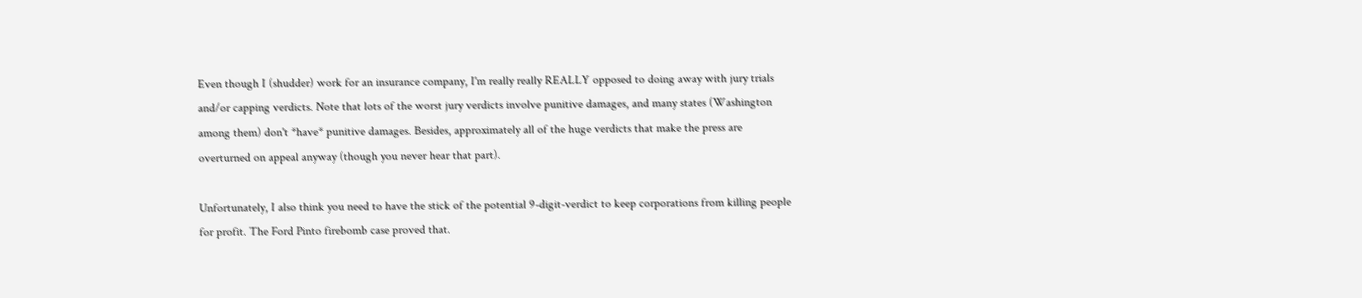Even though I (shudder) work for an insurance company, I'm really really REALLY opposed to doing away with jury trials and/or capping verdicts. Note that lots of the worst jury verdicts involve punitive damages, and many states (Washington among them) don't *have* punitive damages. Besides, approximately all of the huge verdicts that make the press are overturned on appeal anyway (though you never hear that part).

Unfortunately, I also think you need to have the stick of the potential 9-digit-verdict to keep corporations from killing people for profit. The Ford Pinto firebomb case proved that.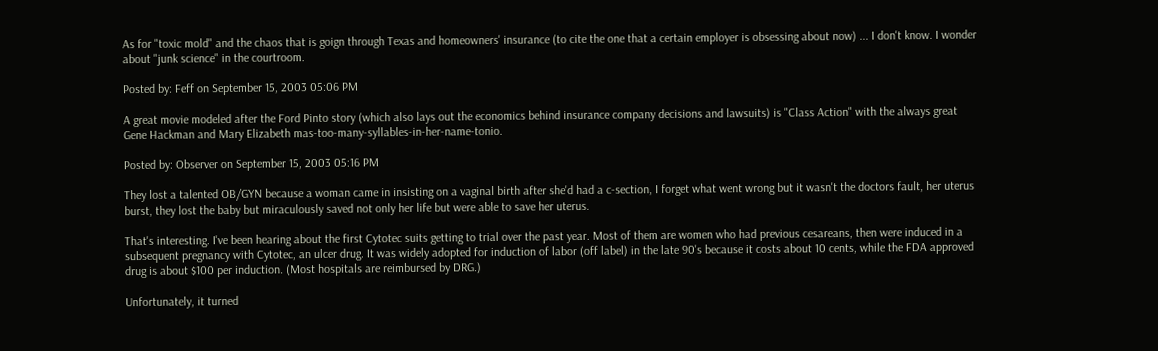As for "toxic mold" and the chaos that is goign through Texas and homeowners' insurance (to cite the one that a certain employer is obsessing about now) ... I don't know. I wonder about "junk science" in the courtroom.

Posted by: Feff on September 15, 2003 05:06 PM

A great movie modeled after the Ford Pinto story (which also lays out the economics behind insurance company decisions and lawsuits) is "Class Action" with the always great Gene Hackman and Mary Elizabeth mas-too-many-syllables-in-her-name-tonio.

Posted by: Observer on September 15, 2003 05:16 PM

They lost a talented OB/GYN because a woman came in insisting on a vaginal birth after she'd had a c-section, I forget what went wrong but it wasn't the doctors fault, her uterus burst, they lost the baby but miraculously saved not only her life but were able to save her uterus.

That's interesting. I've been hearing about the first Cytotec suits getting to trial over the past year. Most of them are women who had previous cesareans, then were induced in a subsequent pregnancy with Cytotec, an ulcer drug. It was widely adopted for induction of labor (off label) in the late 90's because it costs about 10 cents, while the FDA approved drug is about $100 per induction. (Most hospitals are reimbursed by DRG.)

Unfortunately, it turned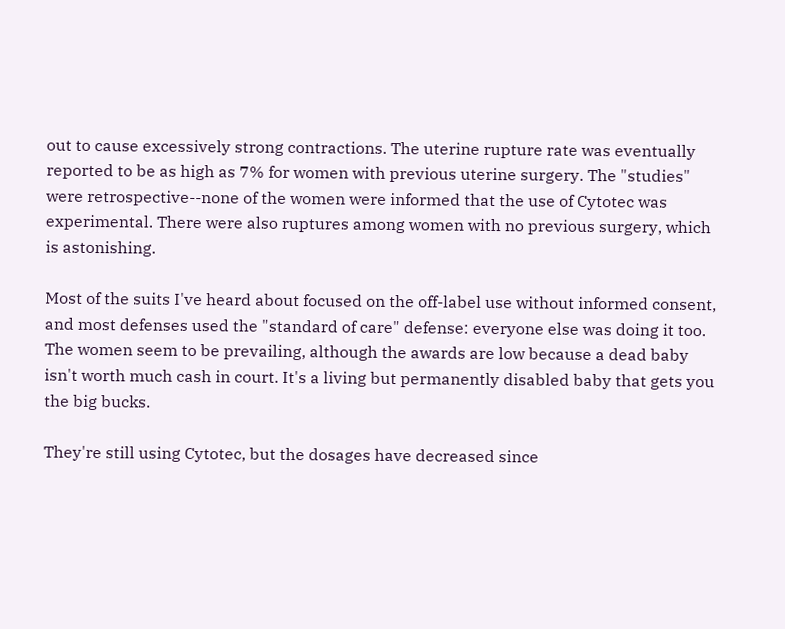out to cause excessively strong contractions. The uterine rupture rate was eventually reported to be as high as 7% for women with previous uterine surgery. The "studies" were retrospective--none of the women were informed that the use of Cytotec was experimental. There were also ruptures among women with no previous surgery, which is astonishing.

Most of the suits I've heard about focused on the off-label use without informed consent, and most defenses used the "standard of care" defense: everyone else was doing it too. The women seem to be prevailing, although the awards are low because a dead baby isn't worth much cash in court. It's a living but permanently disabled baby that gets you the big bucks.

They're still using Cytotec, but the dosages have decreased since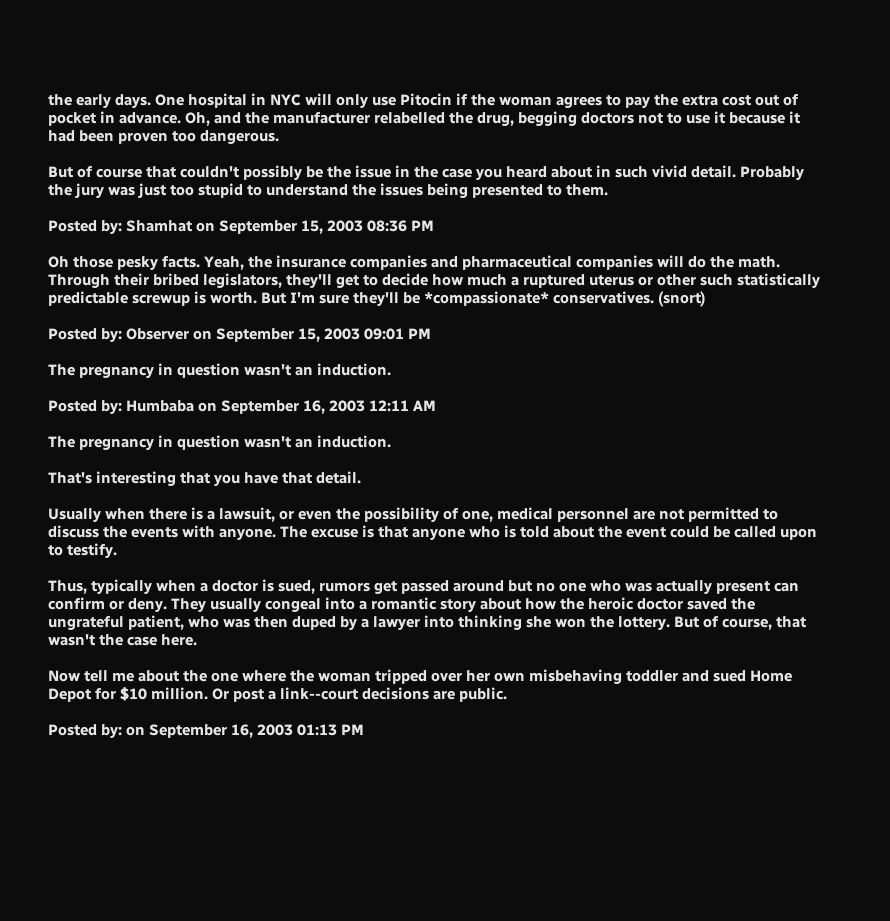the early days. One hospital in NYC will only use Pitocin if the woman agrees to pay the extra cost out of pocket in advance. Oh, and the manufacturer relabelled the drug, begging doctors not to use it because it had been proven too dangerous.

But of course that couldn't possibly be the issue in the case you heard about in such vivid detail. Probably the jury was just too stupid to understand the issues being presented to them.

Posted by: Shamhat on September 15, 2003 08:36 PM

Oh those pesky facts. Yeah, the insurance companies and pharmaceutical companies will do the math. Through their bribed legislators, they'll get to decide how much a ruptured uterus or other such statistically predictable screwup is worth. But I'm sure they'll be *compassionate* conservatives. (snort)

Posted by: Observer on September 15, 2003 09:01 PM

The pregnancy in question wasn't an induction.

Posted by: Humbaba on September 16, 2003 12:11 AM

The pregnancy in question wasn't an induction.

That's interesting that you have that detail.

Usually when there is a lawsuit, or even the possibility of one, medical personnel are not permitted to discuss the events with anyone. The excuse is that anyone who is told about the event could be called upon to testify.

Thus, typically when a doctor is sued, rumors get passed around but no one who was actually present can confirm or deny. They usually congeal into a romantic story about how the heroic doctor saved the ungrateful patient, who was then duped by a lawyer into thinking she won the lottery. But of course, that wasn't the case here.

Now tell me about the one where the woman tripped over her own misbehaving toddler and sued Home Depot for $10 million. Or post a link--court decisions are public.

Posted by: on September 16, 2003 01:13 PM